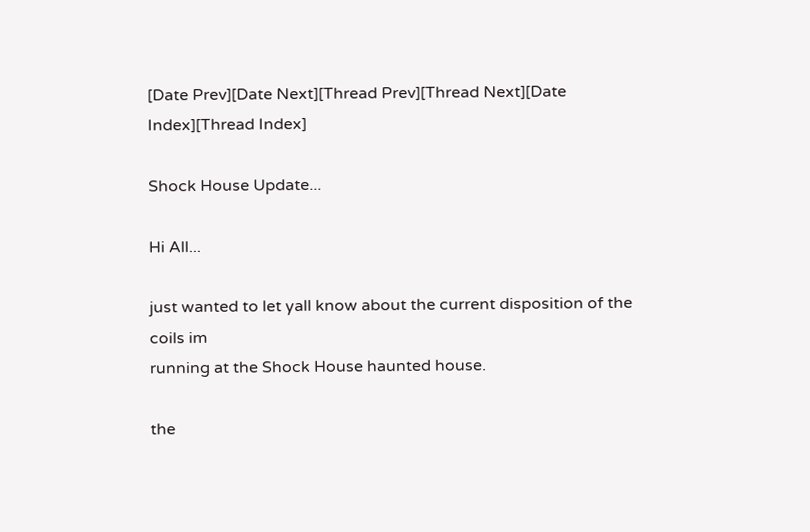[Date Prev][Date Next][Thread Prev][Thread Next][Date Index][Thread Index]

Shock House Update...

Hi All...

just wanted to let yall know about the current disposition of the coils im
running at the Shock House haunted house.

the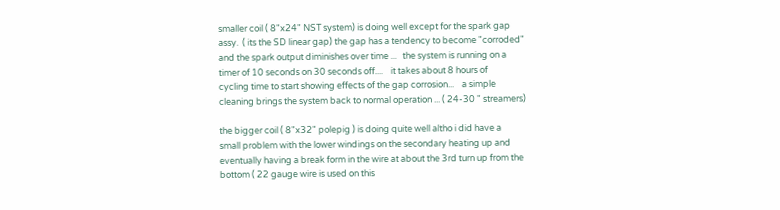smaller coil ( 8"x24" NST system) is doing well except for the spark gap
assy.  ( its the SD linear gap) the gap has a tendency to become "corroded"
and the spark output diminishes over time ...   the system is running on a
timer of 10 seconds on 30 seconds off....    it takes about 8 hours of
cycling time to start showing effects of the gap corrosion...    a simple
cleaning brings the system back to normal operation ... ( 24-30 " streamers)

the bigger coil ( 8"x32" polepig ) is doing quite well altho i did have a
small problem with the lower windings on the secondary heating up and
eventually having a break form in the wire at about the 3rd turn up from the
bottom ( 22 gauge wire is used on this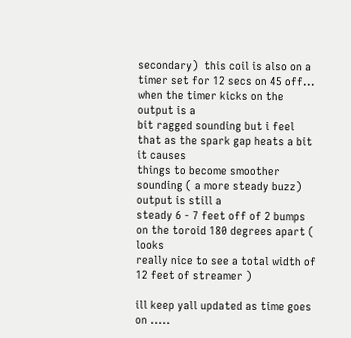secondary)  this coil is also on a
timer set for 12 secs on 45 off... when the timer kicks on the output is a
bit ragged sounding but i feel that as the spark gap heats a bit it causes
things to become smoother sounding ( a more steady buzz) output is still a
steady 6 - 7 feet off of 2 bumps on the toroid 180 degrees apart ( looks
really nice to see a total width of 12 feet of streamer )

ill keep yall updated as time goes on .....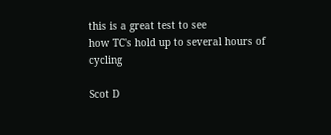this is a great test to see
how TC's hold up to several hours of cycling

Scot D